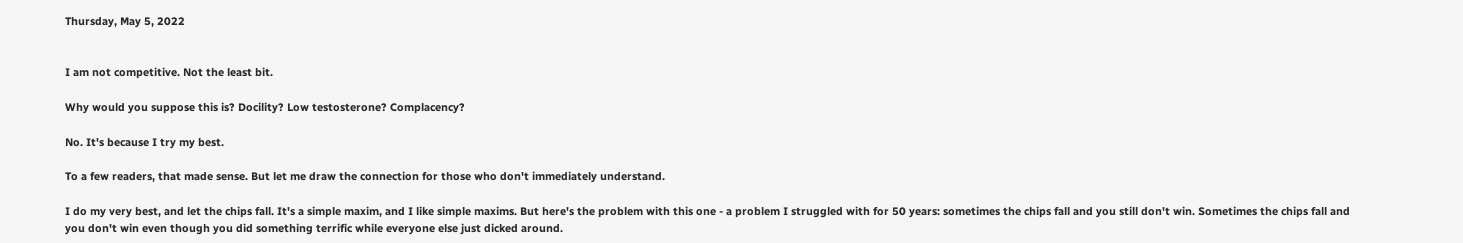Thursday, May 5, 2022


I am not competitive. Not the least bit.

Why would you suppose this is? Docility? Low testosterone? Complacency?

No. It's because I try my best.

To a few readers, that made sense. But let me draw the connection for those who don't immediately understand.

I do my very best, and let the chips fall. It's a simple maxim, and I like simple maxims. But here's the problem with this one - a problem I struggled with for 50 years: sometimes the chips fall and you still don't win. Sometimes the chips fall and you don't win even though you did something terrific while everyone else just dicked around.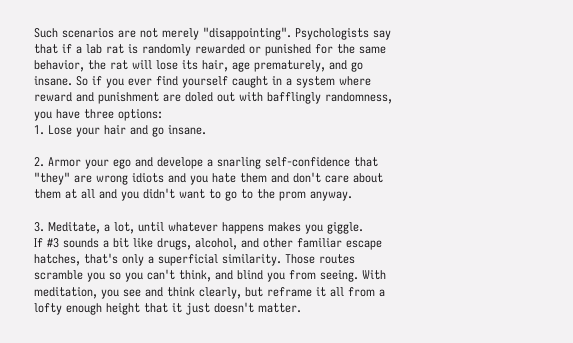Such scenarios are not merely "disappointing". Psychologists say that if a lab rat is randomly rewarded or punished for the same behavior, the rat will lose its hair, age prematurely, and go insane. So if you ever find yourself caught in a system where reward and punishment are doled out with bafflingly randomness, you have three options:
1. Lose your hair and go insane.

2. Armor your ego and develope a snarling self-confidence that "they" are wrong idiots and you hate them and don't care about them at all and you didn't want to go to the prom anyway.

3. Meditate, a lot, until whatever happens makes you giggle.
If #3 sounds a bit like drugs, alcohol, and other familiar escape hatches, that's only a superficial similarity. Those routes scramble you so you can't think, and blind you from seeing. With meditation, you see and think clearly, but reframe it all from a lofty enough height that it just doesn't matter.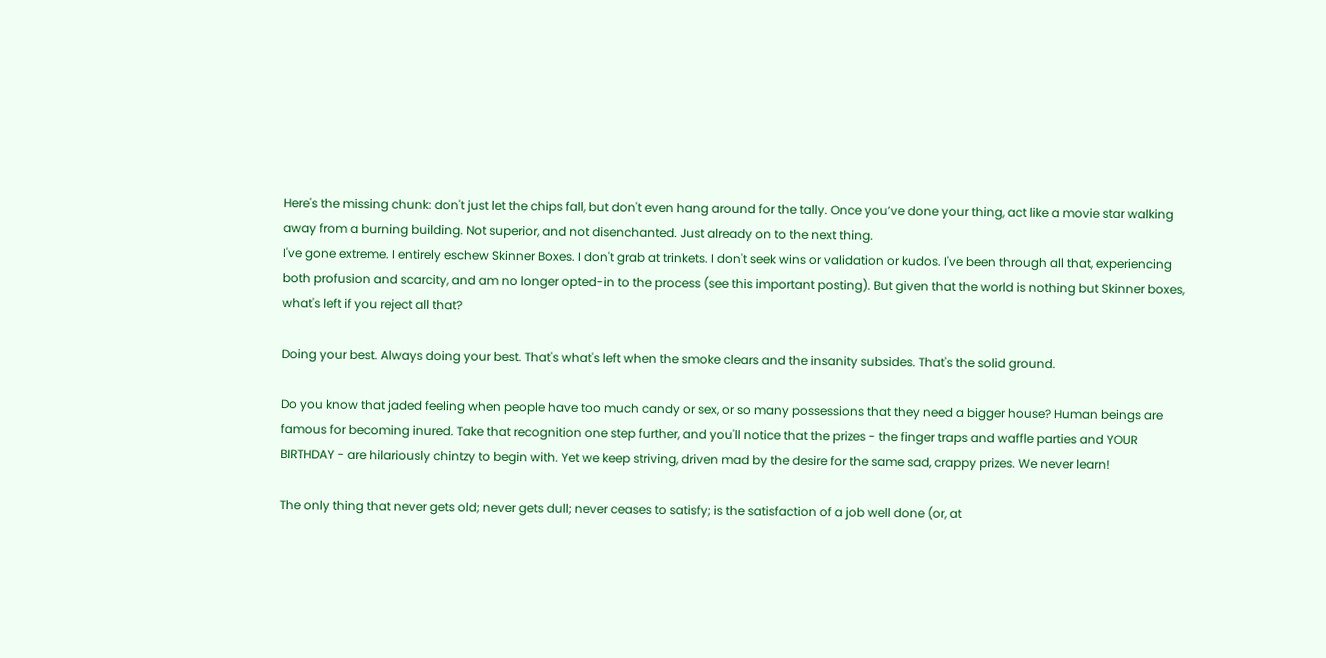Here's the missing chunk: don't just let the chips fall, but don't even hang around for the tally. Once you’ve done your thing, act like a movie star walking away from a burning building. Not superior, and not disenchanted. Just already on to the next thing.
I've gone extreme. I entirely eschew Skinner Boxes. I don't grab at trinkets. I don't seek wins or validation or kudos. I've been through all that, experiencing both profusion and scarcity, and am no longer opted-in to the process (see this important posting). But given that the world is nothing but Skinner boxes, what's left if you reject all that?

Doing your best. Always doing your best. That's what's left when the smoke clears and the insanity subsides. That's the solid ground.

Do you know that jaded feeling when people have too much candy or sex, or so many possessions that they need a bigger house? Human beings are famous for becoming inured. Take that recognition one step further, and you'll notice that the prizes - the finger traps and waffle parties and YOUR BIRTHDAY - are hilariously chintzy to begin with. Yet we keep striving, driven mad by the desire for the same sad, crappy prizes. We never learn!

The only thing that never gets old; never gets dull; never ceases to satisfy; is the satisfaction of a job well done (or, at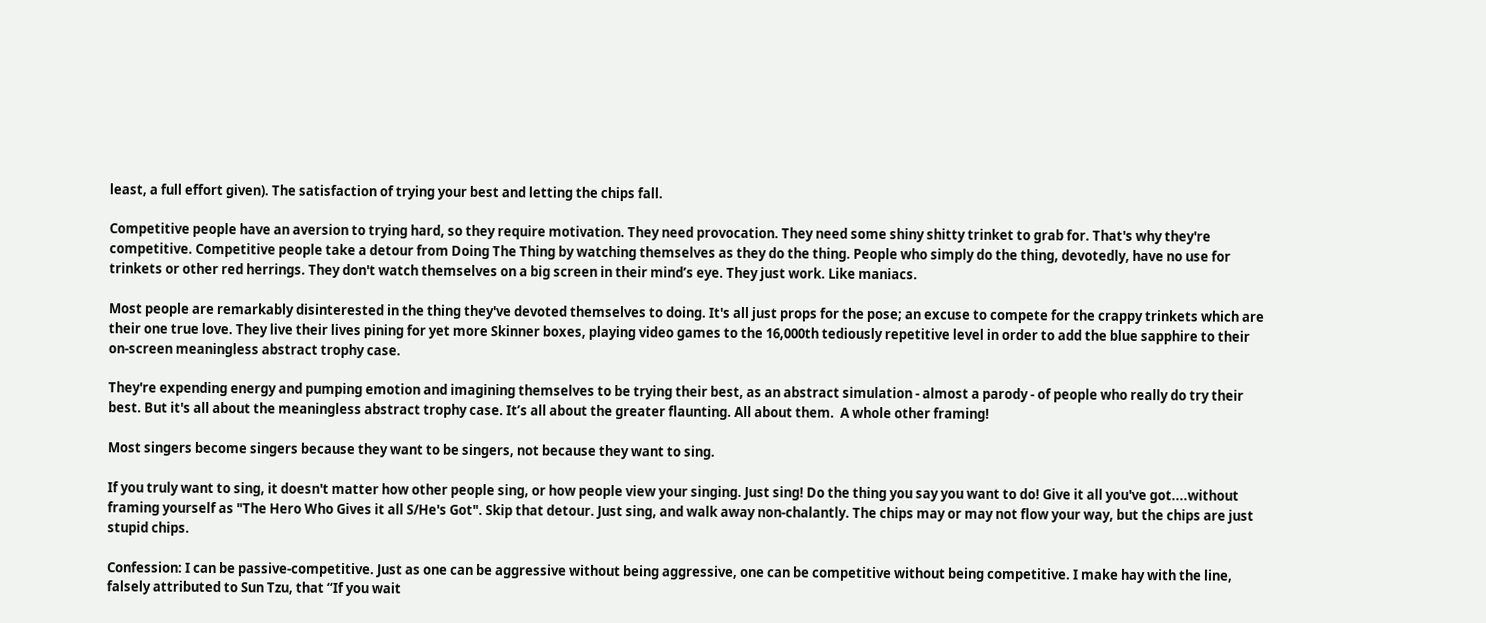least, a full effort given). The satisfaction of trying your best and letting the chips fall.

Competitive people have an aversion to trying hard, so they require motivation. They need provocation. They need some shiny shitty trinket to grab for. That's why they're competitive. Competitive people take a detour from Doing The Thing by watching themselves as they do the thing. People who simply do the thing, devotedly, have no use for trinkets or other red herrings. They don't watch themselves on a big screen in their mind’s eye. They just work. Like maniacs.

Most people are remarkably disinterested in the thing they've devoted themselves to doing. It's all just props for the pose; an excuse to compete for the crappy trinkets which are their one true love. They live their lives pining for yet more Skinner boxes, playing video games to the 16,000th tediously repetitive level in order to add the blue sapphire to their on-screen meaningless abstract trophy case.

They're expending energy and pumping emotion and imagining themselves to be trying their best, as an abstract simulation - almost a parody - of people who really do try their best. But it's all about the meaningless abstract trophy case. It’s all about the greater flaunting. All about them.  A whole other framing!

Most singers become singers because they want to be singers, not because they want to sing.

If you truly want to sing, it doesn't matter how other people sing, or how people view your singing. Just sing! Do the thing you say you want to do! Give it all you've got....without framing yourself as "The Hero Who Gives it all S/He's Got". Skip that detour. Just sing, and walk away non-chalantly. The chips may or may not flow your way, but the chips are just stupid chips.

Confession: I can be passive-competitive. Just as one can be aggressive without being aggressive, one can be competitive without being competitive. I make hay with the line, falsely attributed to Sun Tzu, that “If you wait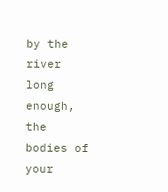by the river long enough, the bodies of your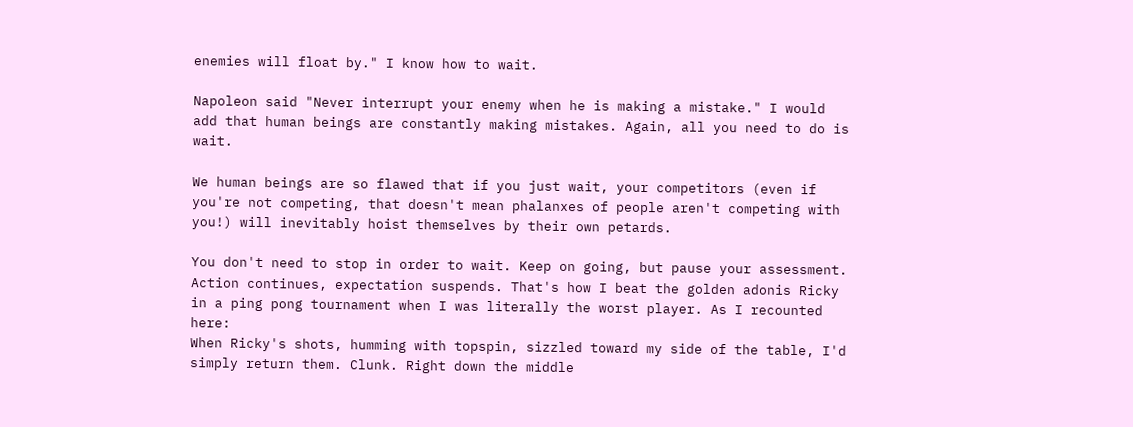enemies will float by." I know how to wait.

Napoleon said "Never interrupt your enemy when he is making a mistake." I would add that human beings are constantly making mistakes. Again, all you need to do is wait.

We human beings are so flawed that if you just wait, your competitors (even if you're not competing, that doesn't mean phalanxes of people aren't competing with you!) will inevitably hoist themselves by their own petards.

You don't need to stop in order to wait. Keep on going, but pause your assessment. Action continues, expectation suspends. That's how I beat the golden adonis Ricky in a ping pong tournament when I was literally the worst player. As I recounted here:
When Ricky's shots, humming with topspin, sizzled toward my side of the table, I'd simply return them. Clunk. Right down the middle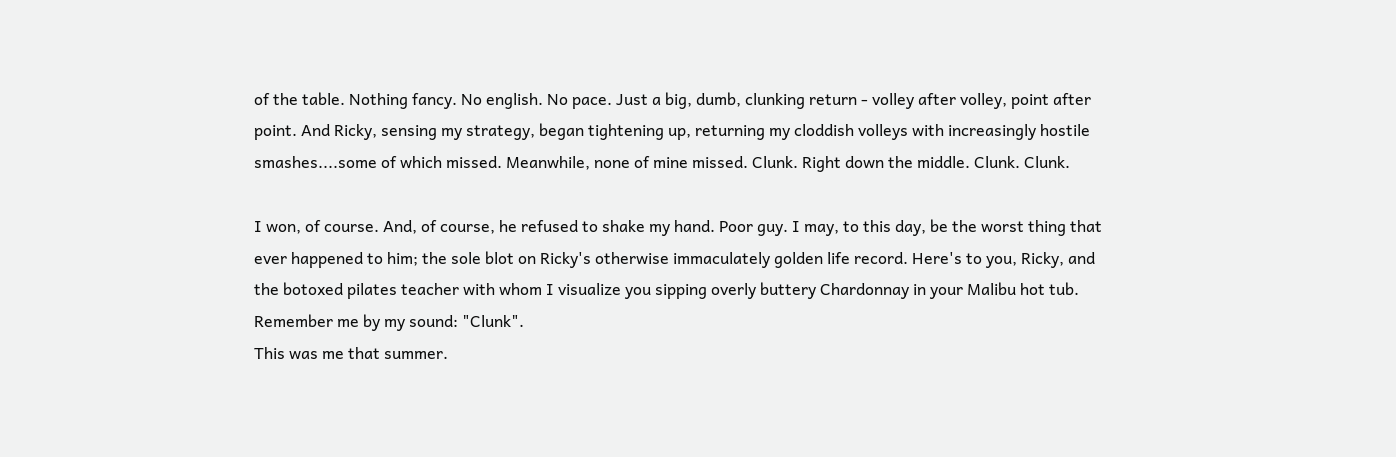of the table. Nothing fancy. No english. No pace. Just a big, dumb, clunking return - volley after volley, point after point. And Ricky, sensing my strategy, began tightening up, returning my cloddish volleys with increasingly hostile smashes....some of which missed. Meanwhile, none of mine missed. Clunk. Right down the middle. Clunk. Clunk.

I won, of course. And, of course, he refused to shake my hand. Poor guy. I may, to this day, be the worst thing that ever happened to him; the sole blot on Ricky's otherwise immaculately golden life record. Here's to you, Ricky, and the botoxed pilates teacher with whom I visualize you sipping overly buttery Chardonnay in your Malibu hot tub. Remember me by my sound: "Clunk".
This was me that summer.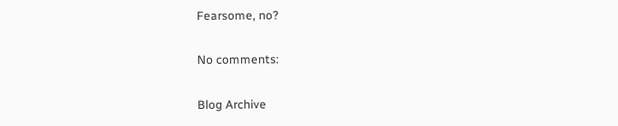Fearsome, no?

No comments:

Blog Archive